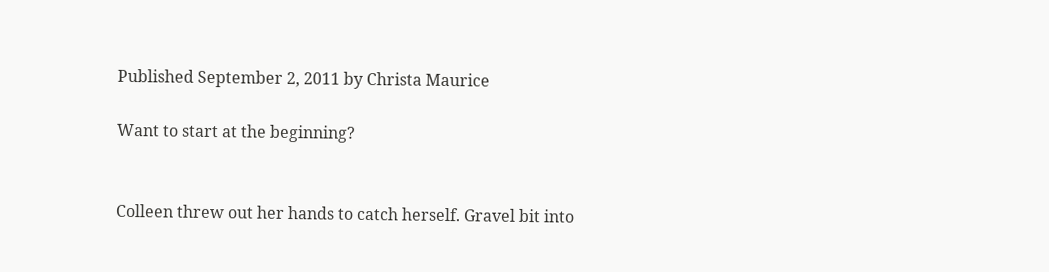Published September 2, 2011 by Christa Maurice

Want to start at the beginning?


Colleen threw out her hands to catch herself. Gravel bit into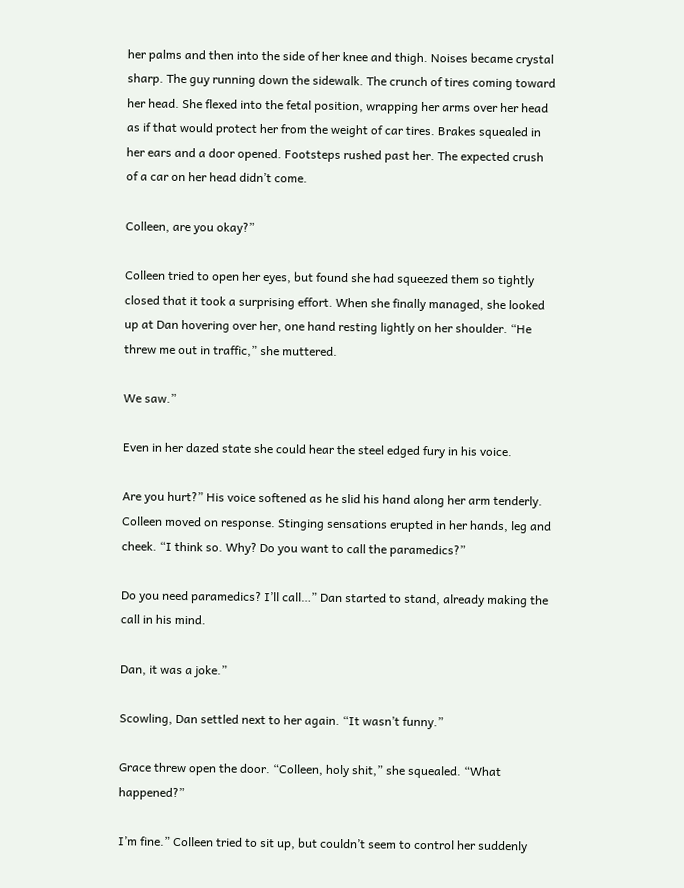her palms and then into the side of her knee and thigh. Noises became crystal sharp. The guy running down the sidewalk. The crunch of tires coming toward her head. She flexed into the fetal position, wrapping her arms over her head as if that would protect her from the weight of car tires. Brakes squealed in her ears and a door opened. Footsteps rushed past her. The expected crush of a car on her head didn’t come.

Colleen, are you okay?”

Colleen tried to open her eyes, but found she had squeezed them so tightly closed that it took a surprising effort. When she finally managed, she looked up at Dan hovering over her, one hand resting lightly on her shoulder. “He threw me out in traffic,” she muttered.

We saw.”

Even in her dazed state she could hear the steel edged fury in his voice.

Are you hurt?” His voice softened as he slid his hand along her arm tenderly. Colleen moved on response. Stinging sensations erupted in her hands, leg and cheek. “I think so. Why? Do you want to call the paramedics?”

Do you need paramedics? I’ll call…” Dan started to stand, already making the call in his mind.

Dan, it was a joke.”

Scowling, Dan settled next to her again. “It wasn’t funny.”

Grace threw open the door. “Colleen, holy shit,” she squealed. “What happened?”

I’m fine.” Colleen tried to sit up, but couldn’t seem to control her suddenly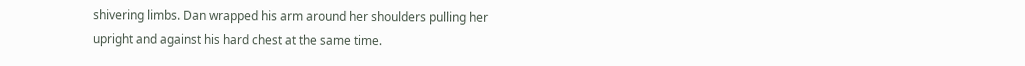shivering limbs. Dan wrapped his arm around her shoulders pulling her upright and against his hard chest at the same time.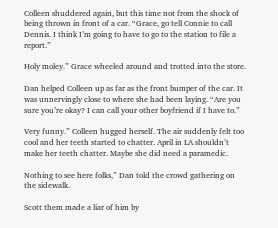Colleen shuddered again, but this time not from the shock of being thrown in front of a car. “Grace, go tell Connie to call Dennis. I think I’m going to have to go to the station to file a report.”

Holy moley.” Grace wheeled around and trotted into the store.

Dan helped Colleen up as far as the front bumper of the car. It was unnervingly close to where she had been laying. “Are you sure you’re okay? I can call your other boyfriend if I have to.”

Very funny.” Colleen hugged herself. The air suddenly felt too cool and her teeth started to chatter. April in LA shouldn’t make her teeth chatter. Maybe she did need a paramedic.

Nothing to see here folks,” Dan told the crowd gathering on the sidewalk.

Scott them made a liar of him by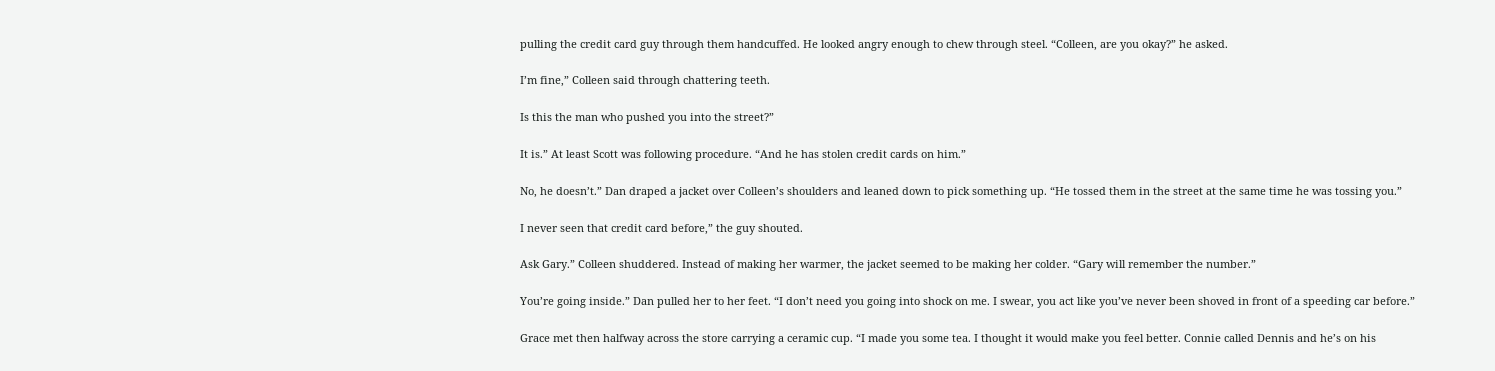pulling the credit card guy through them handcuffed. He looked angry enough to chew through steel. “Colleen, are you okay?” he asked.

I’m fine,” Colleen said through chattering teeth.

Is this the man who pushed you into the street?”

It is.” At least Scott was following procedure. “And he has stolen credit cards on him.”

No, he doesn’t.” Dan draped a jacket over Colleen’s shoulders and leaned down to pick something up. “He tossed them in the street at the same time he was tossing you.”

I never seen that credit card before,” the guy shouted.

Ask Gary.” Colleen shuddered. Instead of making her warmer, the jacket seemed to be making her colder. “Gary will remember the number.”

You’re going inside.” Dan pulled her to her feet. “I don’t need you going into shock on me. I swear, you act like you’ve never been shoved in front of a speeding car before.”

Grace met then halfway across the store carrying a ceramic cup. “I made you some tea. I thought it would make you feel better. Connie called Dennis and he’s on his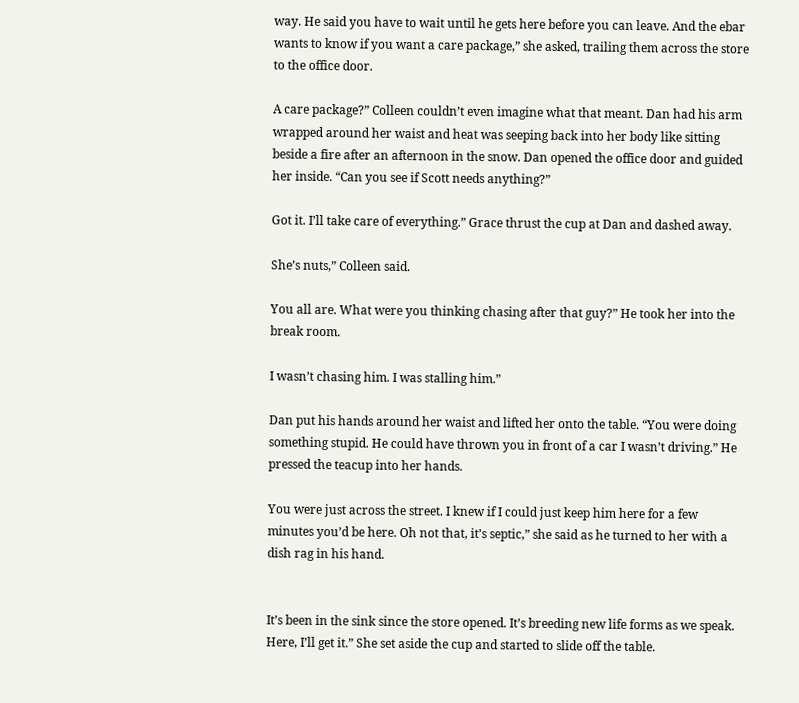way. He said you have to wait until he gets here before you can leave. And the ebar wants to know if you want a care package,” she asked, trailing them across the store to the office door.

A care package?” Colleen couldn’t even imagine what that meant. Dan had his arm wrapped around her waist and heat was seeping back into her body like sitting beside a fire after an afternoon in the snow. Dan opened the office door and guided her inside. “Can you see if Scott needs anything?”

Got it. I’ll take care of everything.” Grace thrust the cup at Dan and dashed away.

She’s nuts,” Colleen said.

You all are. What were you thinking chasing after that guy?” He took her into the break room.

I wasn’t chasing him. I was stalling him.”

Dan put his hands around her waist and lifted her onto the table. “You were doing something stupid. He could have thrown you in front of a car I wasn’t driving.” He pressed the teacup into her hands.

You were just across the street. I knew if I could just keep him here for a few minutes you’d be here. Oh not that, it’s septic,” she said as he turned to her with a dish rag in his hand.


It’s been in the sink since the store opened. It’s breeding new life forms as we speak. Here, I’ll get it.” She set aside the cup and started to slide off the table.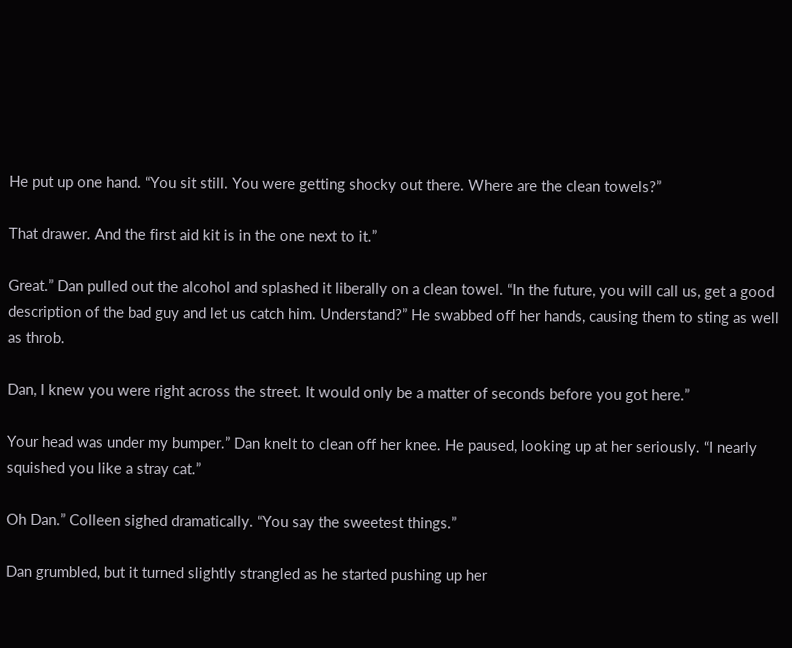He put up one hand. “You sit still. You were getting shocky out there. Where are the clean towels?”

That drawer. And the first aid kit is in the one next to it.”

Great.” Dan pulled out the alcohol and splashed it liberally on a clean towel. “In the future, you will call us, get a good description of the bad guy and let us catch him. Understand?” He swabbed off her hands, causing them to sting as well as throb.

Dan, I knew you were right across the street. It would only be a matter of seconds before you got here.”

Your head was under my bumper.” Dan knelt to clean off her knee. He paused, looking up at her seriously. “I nearly squished you like a stray cat.”

Oh Dan.” Colleen sighed dramatically. “You say the sweetest things.”

Dan grumbled, but it turned slightly strangled as he started pushing up her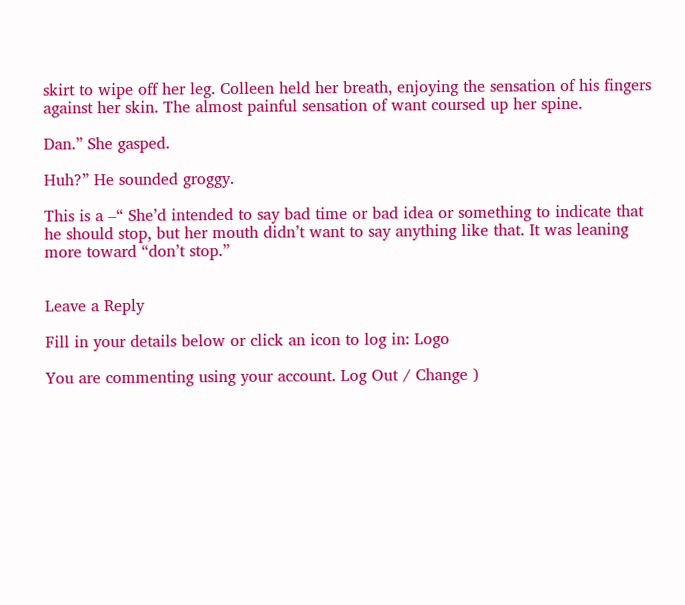skirt to wipe off her leg. Colleen held her breath, enjoying the sensation of his fingers against her skin. The almost painful sensation of want coursed up her spine.

Dan.” She gasped.

Huh?” He sounded groggy.

This is a –“ She’d intended to say bad time or bad idea or something to indicate that he should stop, but her mouth didn’t want to say anything like that. It was leaning more toward “don’t stop.”


Leave a Reply

Fill in your details below or click an icon to log in: Logo

You are commenting using your account. Log Out / Change )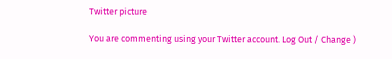Twitter picture

You are commenting using your Twitter account. Log Out / Change )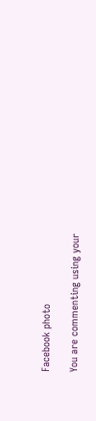Facebook photo

You are commenting using your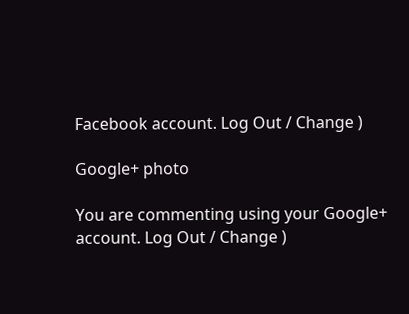Facebook account. Log Out / Change )

Google+ photo

You are commenting using your Google+ account. Log Out / Change )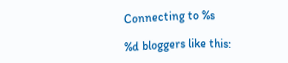Connecting to %s

%d bloggers like this: